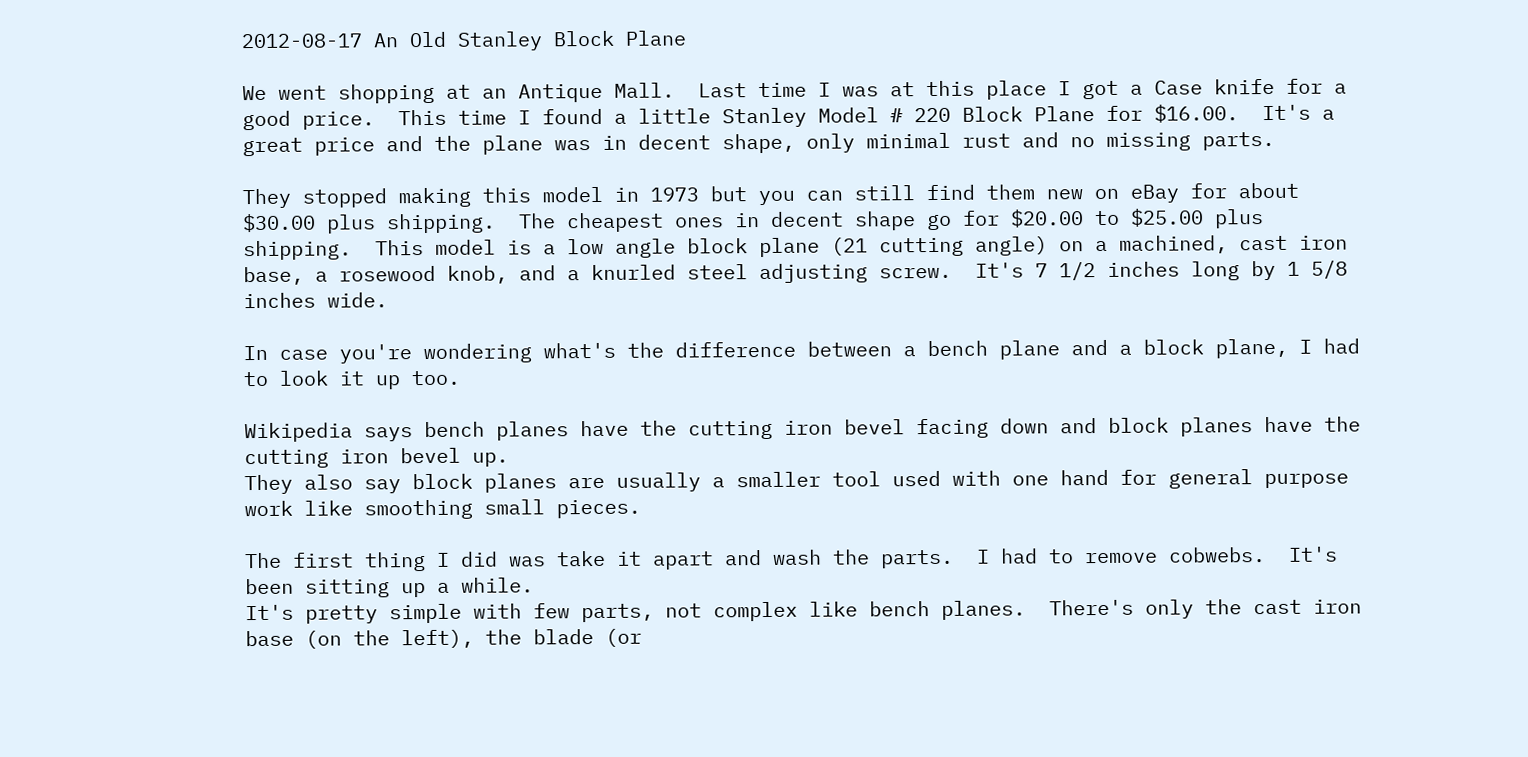2012-08-17 An Old Stanley Block Plane

We went shopping at an Antique Mall.  Last time I was at this place I got a Case knife for a good price.  This time I found a little Stanley Model # 220 Block Plane for $16.00.  It's a great price and the plane was in decent shape, only minimal rust and no missing parts.

They stopped making this model in 1973 but you can still find them new on eBay for about $30.00 plus shipping.  The cheapest ones in decent shape go for $20.00 to $25.00 plus shipping.  This model is a low angle block plane (21 cutting angle) on a machined, cast iron base, a rosewood knob, and a knurled steel adjusting screw.  It's 7 1/2 inches long by 1 5/8 inches wide.

In case you're wondering what's the difference between a bench plane and a block plane, I had to look it up too.

Wikipedia says bench planes have the cutting iron bevel facing down and block planes have the cutting iron bevel up.
They also say block planes are usually a smaller tool used with one hand for general purpose work like smoothing small pieces.

The first thing I did was take it apart and wash the parts.  I had to remove cobwebs.  It's been sitting up a while.
It's pretty simple with few parts, not complex like bench planes.  There's only the cast iron base (on the left), the blade (or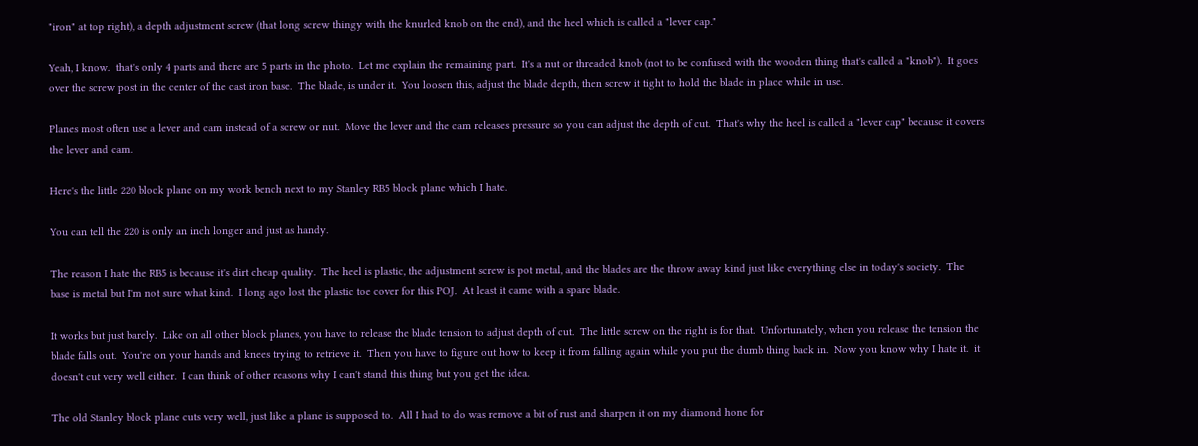"iron" at top right), a depth adjustment screw (that long screw thingy with the knurled knob on the end), and the heel which is called a "lever cap."

Yeah, I know.  that's only 4 parts and there are 5 parts in the photo.  Let me explain the remaining part.  It's a nut or threaded knob (not to be confused with the wooden thing that's called a "knob").  It goes over the screw post in the center of the cast iron base.  The blade, is under it.  You loosen this, adjust the blade depth, then screw it tight to hold the blade in place while in use.

Planes most often use a lever and cam instead of a screw or nut.  Move the lever and the cam releases pressure so you can adjust the depth of cut.  That's why the heel is called a "lever cap" because it covers the lever and cam.

Here's the little 220 block plane on my work bench next to my Stanley RB5 block plane which I hate.

You can tell the 220 is only an inch longer and just as handy.

The reason I hate the RB5 is because it's dirt cheap quality.  The heel is plastic, the adjustment screw is pot metal, and the blades are the throw away kind just like everything else in today's society.  The base is metal but I'm not sure what kind.  I long ago lost the plastic toe cover for this POJ.  At least it came with a spare blade.

It works but just barely.  Like on all other block planes, you have to release the blade tension to adjust depth of cut.  The little screw on the right is for that.  Unfortunately, when you release the tension the blade falls out.  You're on your hands and knees trying to retrieve it.  Then you have to figure out how to keep it from falling again while you put the dumb thing back in.  Now you know why I hate it.  it doesn't cut very well either.  I can think of other reasons why I can't stand this thing but you get the idea.

The old Stanley block plane cuts very well, just like a plane is supposed to.  All I had to do was remove a bit of rust and sharpen it on my diamond hone for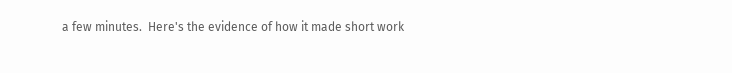a few minutes.  Here's the evidence of how it made short work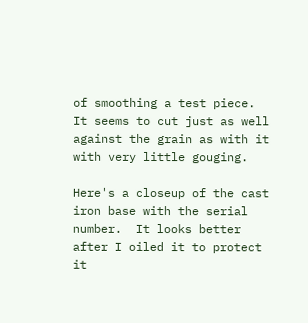of smoothing a test piece.  It seems to cut just as well against the grain as with it with very little gouging.

Here's a closeup of the cast iron base with the serial number.  It looks better after I oiled it to protect it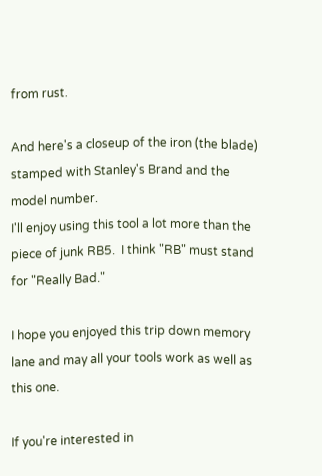from rust.

And here's a closeup of the iron (the blade) stamped with Stanley's Brand and the model number.
I'll enjoy using this tool a lot more than the piece of junk RB5.  I think "RB" must stand for "Really Bad."

I hope you enjoyed this trip down memory lane and may all your tools work as well as this one.

If you're interested in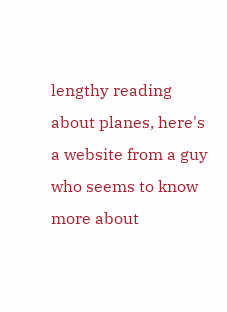lengthy reading about planes, here's a website from a guy who seems to know more about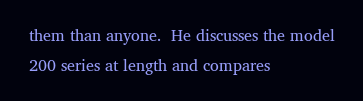them than anyone.  He discusses the model 200 series at length and compares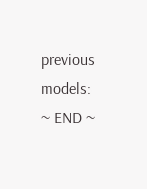previous models:
~ END ~